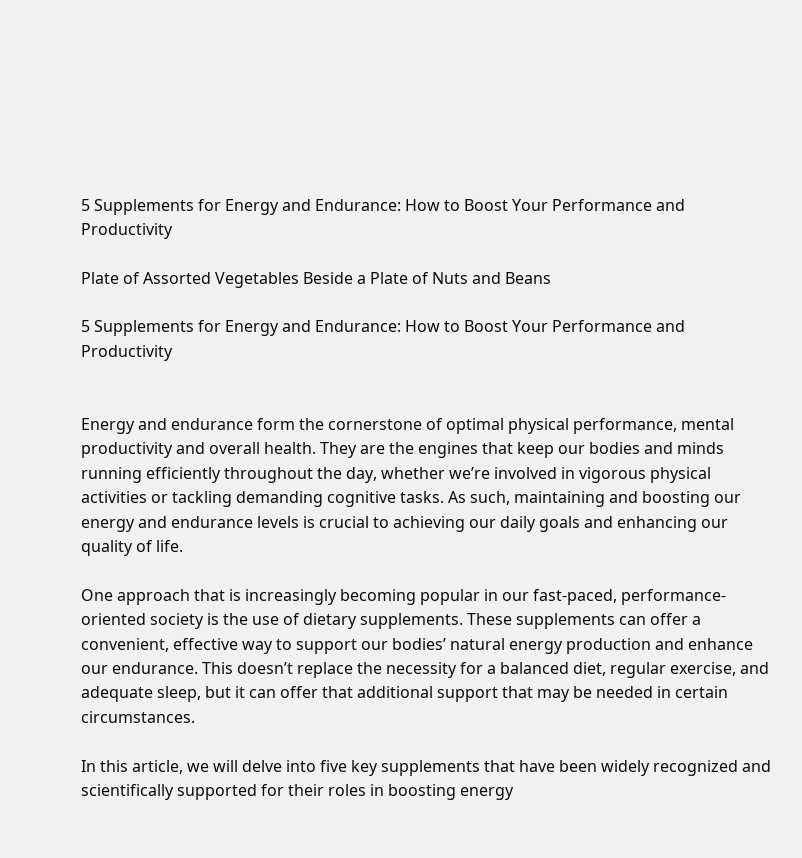5 Supplements for Energy and Endurance: How to Boost Your Performance and Productivity

Plate of Assorted Vegetables Beside a Plate of Nuts and Beans

5 Supplements for Energy and Endurance: How to Boost Your Performance and Productivity


Energy and endurance form the cornerstone of optimal physical performance, mental productivity and overall health. They are the engines that keep our bodies and minds running efficiently throughout the day, whether we’re involved in vigorous physical activities or tackling demanding cognitive tasks. As such, maintaining and boosting our energy and endurance levels is crucial to achieving our daily goals and enhancing our quality of life.

One approach that is increasingly becoming popular in our fast-paced, performance-oriented society is the use of dietary supplements. These supplements can offer a convenient, effective way to support our bodies’ natural energy production and enhance our endurance. This doesn’t replace the necessity for a balanced diet, regular exercise, and adequate sleep, but it can offer that additional support that may be needed in certain circumstances.

In this article, we will delve into five key supplements that have been widely recognized and scientifically supported for their roles in boosting energy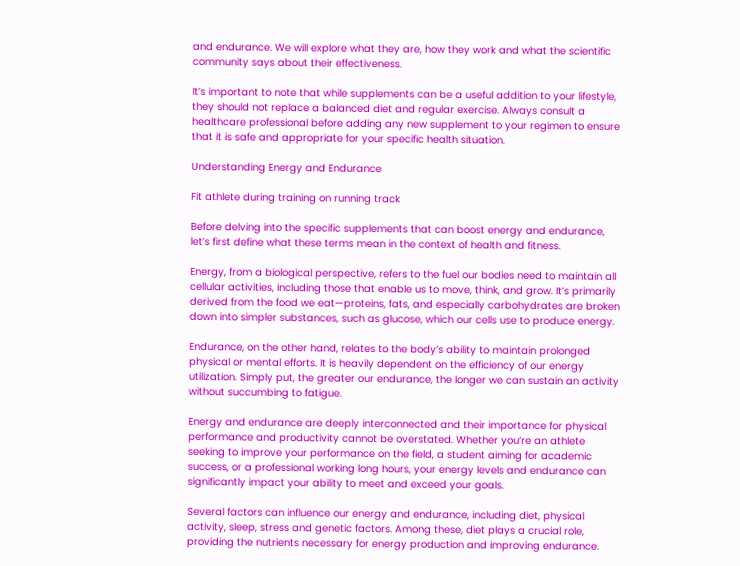and endurance. We will explore what they are, how they work and what the scientific community says about their effectiveness.

It’s important to note that while supplements can be a useful addition to your lifestyle, they should not replace a balanced diet and regular exercise. Always consult a healthcare professional before adding any new supplement to your regimen to ensure that it is safe and appropriate for your specific health situation.

Understanding Energy and Endurance

Fit athlete during training on running track

Before delving into the specific supplements that can boost energy and endurance, let’s first define what these terms mean in the context of health and fitness.

Energy, from a biological perspective, refers to the fuel our bodies need to maintain all cellular activities, including those that enable us to move, think, and grow. It’s primarily derived from the food we eat—proteins, fats, and especially carbohydrates are broken down into simpler substances, such as glucose, which our cells use to produce energy.

Endurance, on the other hand, relates to the body’s ability to maintain prolonged physical or mental efforts. It is heavily dependent on the efficiency of our energy utilization. Simply put, the greater our endurance, the longer we can sustain an activity without succumbing to fatigue.

Energy and endurance are deeply interconnected and their importance for physical performance and productivity cannot be overstated. Whether you’re an athlete seeking to improve your performance on the field, a student aiming for academic success, or a professional working long hours, your energy levels and endurance can significantly impact your ability to meet and exceed your goals.

Several factors can influence our energy and endurance, including diet, physical activity, sleep, stress and genetic factors. Among these, diet plays a crucial role, providing the nutrients necessary for energy production and improving endurance.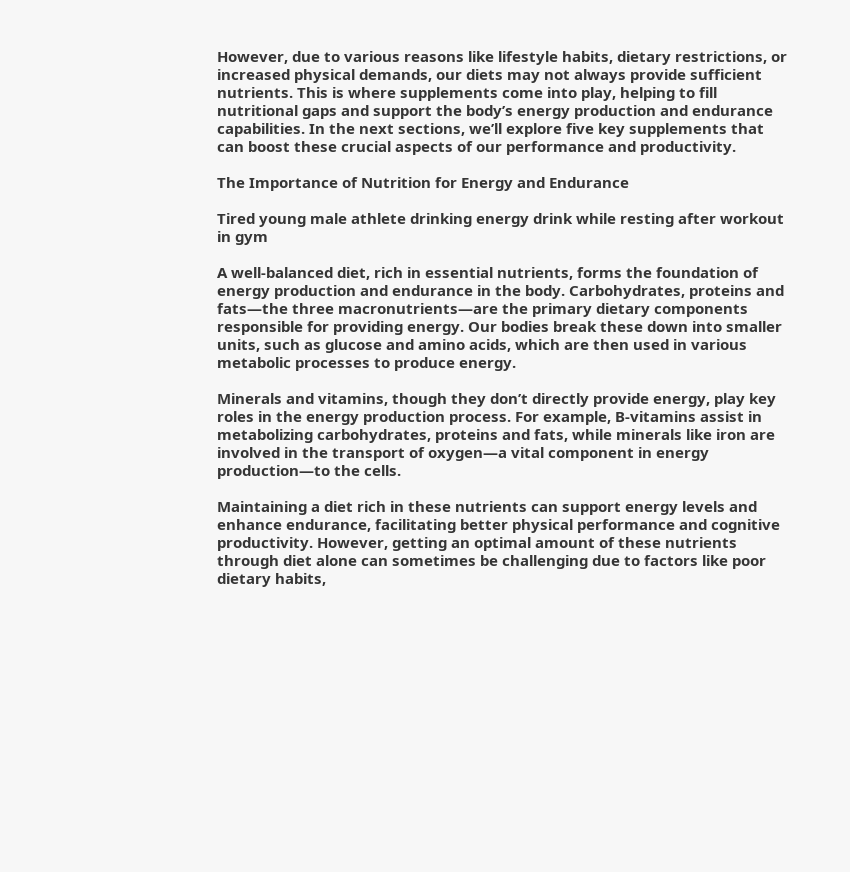However, due to various reasons like lifestyle habits, dietary restrictions, or increased physical demands, our diets may not always provide sufficient nutrients. This is where supplements come into play, helping to fill nutritional gaps and support the body’s energy production and endurance capabilities. In the next sections, we’ll explore five key supplements that can boost these crucial aspects of our performance and productivity.

The Importance of Nutrition for Energy and Endurance

Tired young male athlete drinking energy drink while resting after workout in gym

A well-balanced diet, rich in essential nutrients, forms the foundation of energy production and endurance in the body. Carbohydrates, proteins and fats—the three macronutrients—are the primary dietary components responsible for providing energy. Our bodies break these down into smaller units, such as glucose and amino acids, which are then used in various metabolic processes to produce energy.

Minerals and vitamins, though they don’t directly provide energy, play key roles in the energy production process. For example, B-vitamins assist in metabolizing carbohydrates, proteins and fats, while minerals like iron are involved in the transport of oxygen—a vital component in energy production—to the cells.

Maintaining a diet rich in these nutrients can support energy levels and enhance endurance, facilitating better physical performance and cognitive productivity. However, getting an optimal amount of these nutrients through diet alone can sometimes be challenging due to factors like poor dietary habits,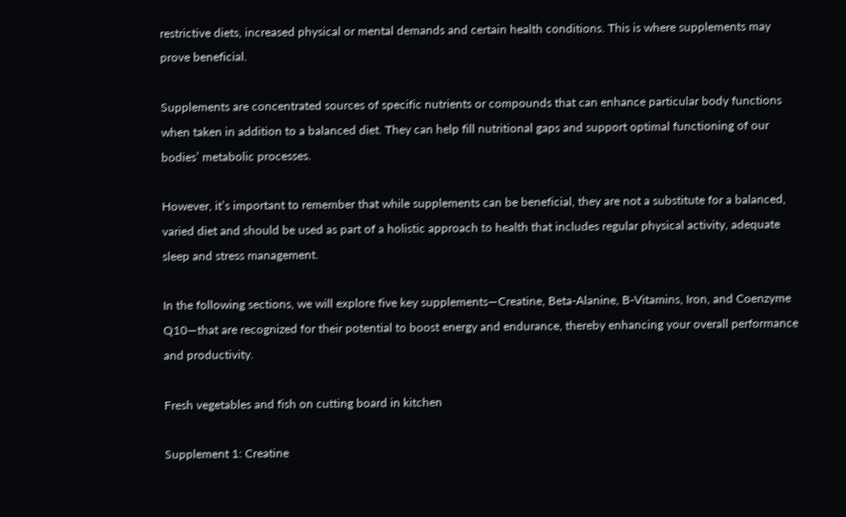restrictive diets, increased physical or mental demands and certain health conditions. This is where supplements may prove beneficial.

Supplements are concentrated sources of specific nutrients or compounds that can enhance particular body functions when taken in addition to a balanced diet. They can help fill nutritional gaps and support optimal functioning of our bodies’ metabolic processes.

However, it’s important to remember that while supplements can be beneficial, they are not a substitute for a balanced, varied diet and should be used as part of a holistic approach to health that includes regular physical activity, adequate sleep and stress management.

In the following sections, we will explore five key supplements—Creatine, Beta-Alanine, B-Vitamins, Iron, and Coenzyme Q10—that are recognized for their potential to boost energy and endurance, thereby enhancing your overall performance and productivity.

Fresh vegetables and fish on cutting board in kitchen

Supplement 1: Creatine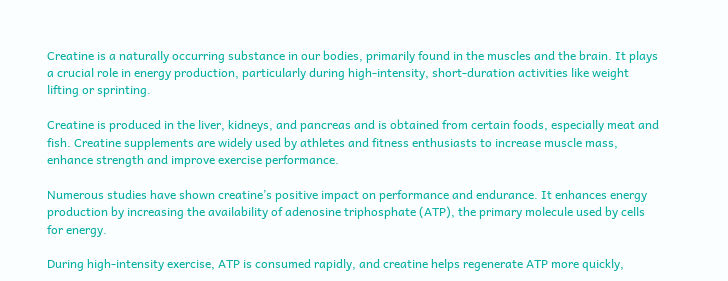Creatine is a naturally occurring substance in our bodies, primarily found in the muscles and the brain. It plays a crucial role in energy production, particularly during high-intensity, short-duration activities like weight lifting or sprinting.

Creatine is produced in the liver, kidneys, and pancreas and is obtained from certain foods, especially meat and fish. Creatine supplements are widely used by athletes and fitness enthusiasts to increase muscle mass, enhance strength and improve exercise performance.

Numerous studies have shown creatine’s positive impact on performance and endurance. It enhances energy production by increasing the availability of adenosine triphosphate (ATP), the primary molecule used by cells for energy.

During high-intensity exercise, ATP is consumed rapidly, and creatine helps regenerate ATP more quickly,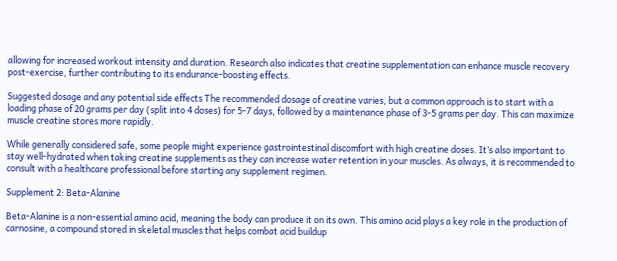allowing for increased workout intensity and duration. Research also indicates that creatine supplementation can enhance muscle recovery post-exercise, further contributing to its endurance-boosting effects.

Suggested dosage and any potential side effects The recommended dosage of creatine varies, but a common approach is to start with a loading phase of 20 grams per day (split into 4 doses) for 5-7 days, followed by a maintenance phase of 3-5 grams per day. This can maximize muscle creatine stores more rapidly.

While generally considered safe, some people might experience gastrointestinal discomfort with high creatine doses. It’s also important to stay well-hydrated when taking creatine supplements as they can increase water retention in your muscles. As always, it is recommended to consult with a healthcare professional before starting any supplement regimen.

Supplement 2: Beta-Alanine

Beta-Alanine is a non-essential amino acid, meaning the body can produce it on its own. This amino acid plays a key role in the production of carnosine, a compound stored in skeletal muscles that helps combat acid buildup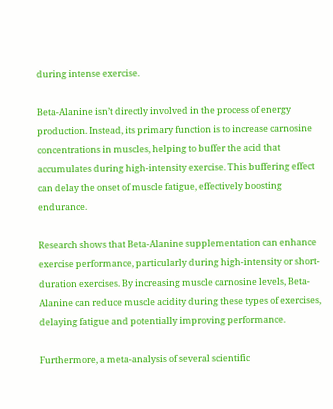during intense exercise.

Beta-Alanine isn’t directly involved in the process of energy production. Instead, its primary function is to increase carnosine concentrations in muscles, helping to buffer the acid that accumulates during high-intensity exercise. This buffering effect can delay the onset of muscle fatigue, effectively boosting endurance.

Research shows that Beta-Alanine supplementation can enhance exercise performance, particularly during high-intensity or short-duration exercises. By increasing muscle carnosine levels, Beta-Alanine can reduce muscle acidity during these types of exercises, delaying fatigue and potentially improving performance.

Furthermore, a meta-analysis of several scientific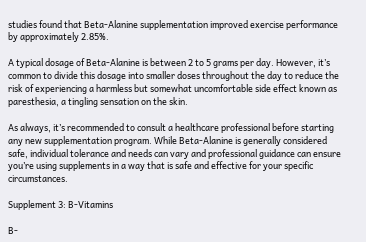studies found that Beta-Alanine supplementation improved exercise performance by approximately 2.85%.

A typical dosage of Beta-Alanine is between 2 to 5 grams per day. However, it’s common to divide this dosage into smaller doses throughout the day to reduce the risk of experiencing a harmless but somewhat uncomfortable side effect known as paresthesia, a tingling sensation on the skin.

As always, it’s recommended to consult a healthcare professional before starting any new supplementation program. While Beta-Alanine is generally considered safe, individual tolerance and needs can vary and professional guidance can ensure you’re using supplements in a way that is safe and effective for your specific circumstances.

Supplement 3: B-Vitamins

B-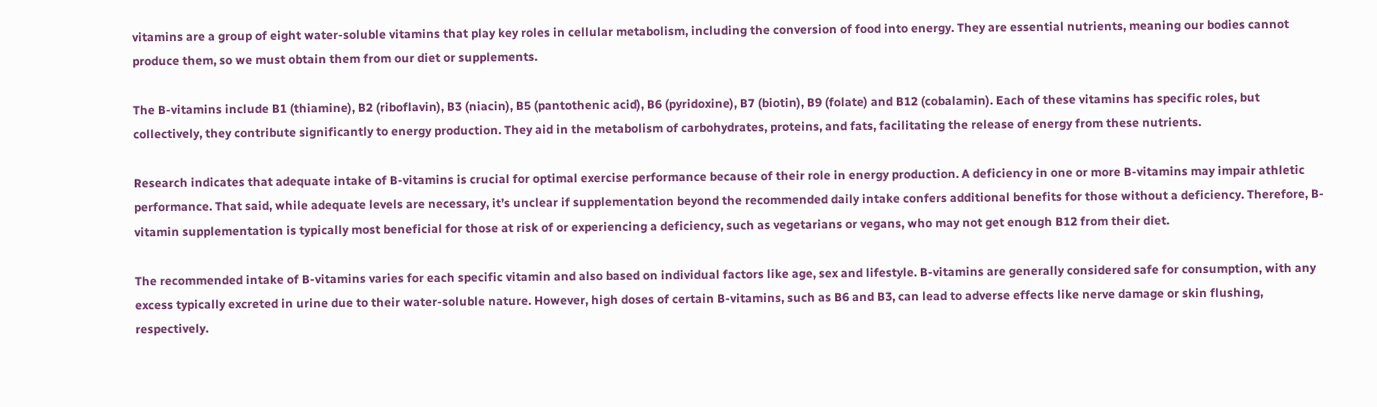vitamins are a group of eight water-soluble vitamins that play key roles in cellular metabolism, including the conversion of food into energy. They are essential nutrients, meaning our bodies cannot produce them, so we must obtain them from our diet or supplements.

The B-vitamins include B1 (thiamine), B2 (riboflavin), B3 (niacin), B5 (pantothenic acid), B6 (pyridoxine), B7 (biotin), B9 (folate) and B12 (cobalamin). Each of these vitamins has specific roles, but collectively, they contribute significantly to energy production. They aid in the metabolism of carbohydrates, proteins, and fats, facilitating the release of energy from these nutrients.

Research indicates that adequate intake of B-vitamins is crucial for optimal exercise performance because of their role in energy production. A deficiency in one or more B-vitamins may impair athletic performance. That said, while adequate levels are necessary, it’s unclear if supplementation beyond the recommended daily intake confers additional benefits for those without a deficiency. Therefore, B-vitamin supplementation is typically most beneficial for those at risk of or experiencing a deficiency, such as vegetarians or vegans, who may not get enough B12 from their diet.

The recommended intake of B-vitamins varies for each specific vitamin and also based on individual factors like age, sex and lifestyle. B-vitamins are generally considered safe for consumption, with any excess typically excreted in urine due to their water-soluble nature. However, high doses of certain B-vitamins, such as B6 and B3, can lead to adverse effects like nerve damage or skin flushing, respectively.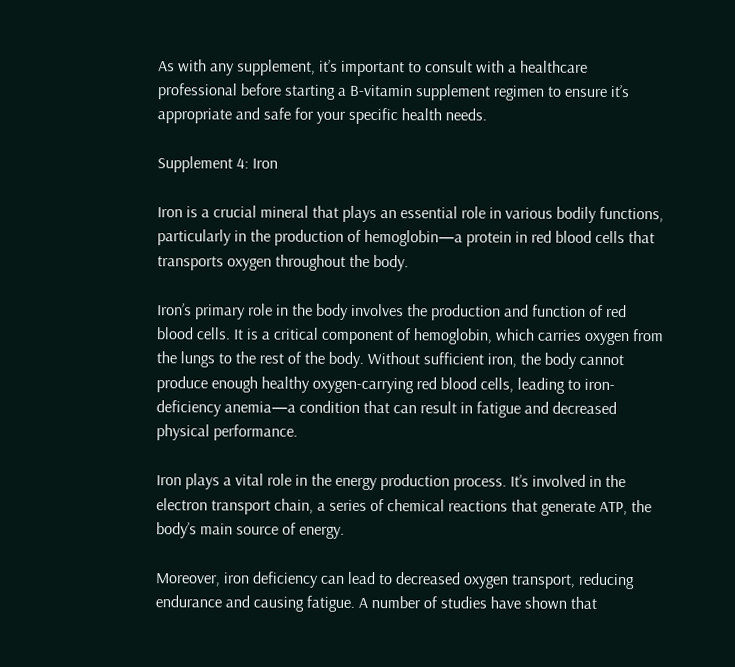As with any supplement, it’s important to consult with a healthcare professional before starting a B-vitamin supplement regimen to ensure it’s appropriate and safe for your specific health needs.

Supplement 4: Iron

Iron is a crucial mineral that plays an essential role in various bodily functions, particularly in the production of hemoglobin—a protein in red blood cells that transports oxygen throughout the body.

Iron’s primary role in the body involves the production and function of red blood cells. It is a critical component of hemoglobin, which carries oxygen from the lungs to the rest of the body. Without sufficient iron, the body cannot produce enough healthy oxygen-carrying red blood cells, leading to iron-deficiency anemia—a condition that can result in fatigue and decreased physical performance.

Iron plays a vital role in the energy production process. It’s involved in the electron transport chain, a series of chemical reactions that generate ATP, the body’s main source of energy.

Moreover, iron deficiency can lead to decreased oxygen transport, reducing endurance and causing fatigue. A number of studies have shown that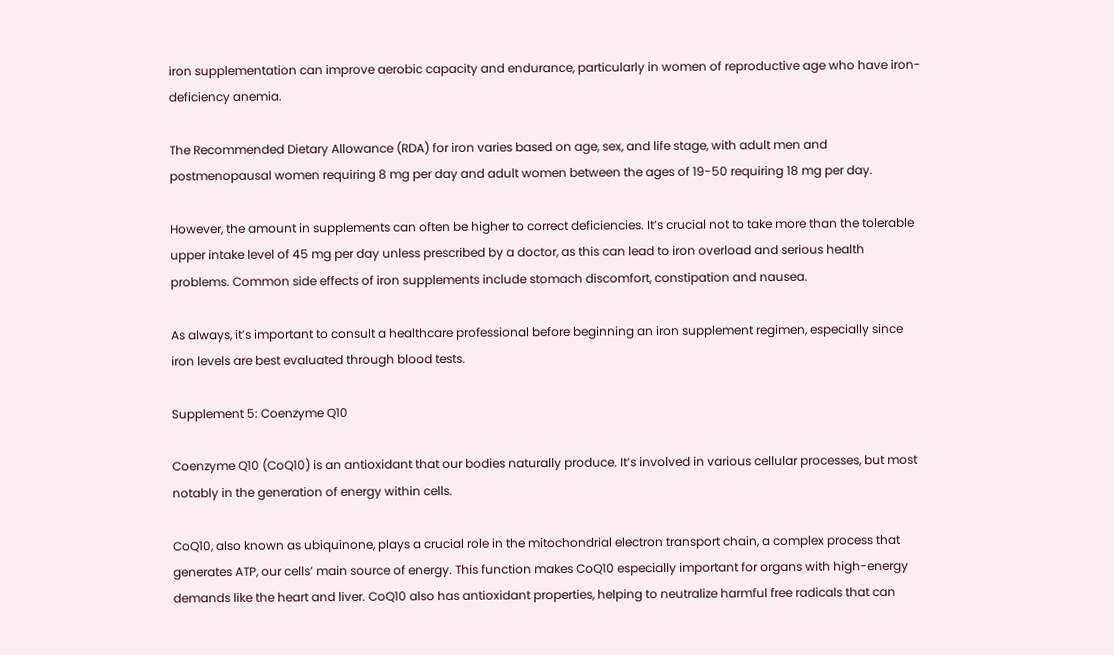iron supplementation can improve aerobic capacity and endurance, particularly in women of reproductive age who have iron-deficiency anemia.

The Recommended Dietary Allowance (RDA) for iron varies based on age, sex, and life stage, with adult men and postmenopausal women requiring 8 mg per day and adult women between the ages of 19-50 requiring 18 mg per day.

However, the amount in supplements can often be higher to correct deficiencies. It’s crucial not to take more than the tolerable upper intake level of 45 mg per day unless prescribed by a doctor, as this can lead to iron overload and serious health problems. Common side effects of iron supplements include stomach discomfort, constipation and nausea.

As always, it’s important to consult a healthcare professional before beginning an iron supplement regimen, especially since iron levels are best evaluated through blood tests.

Supplement 5: Coenzyme Q10

Coenzyme Q10 (CoQ10) is an antioxidant that our bodies naturally produce. It’s involved in various cellular processes, but most notably in the generation of energy within cells.

CoQ10, also known as ubiquinone, plays a crucial role in the mitochondrial electron transport chain, a complex process that generates ATP, our cells’ main source of energy. This function makes CoQ10 especially important for organs with high-energy demands like the heart and liver. CoQ10 also has antioxidant properties, helping to neutralize harmful free radicals that can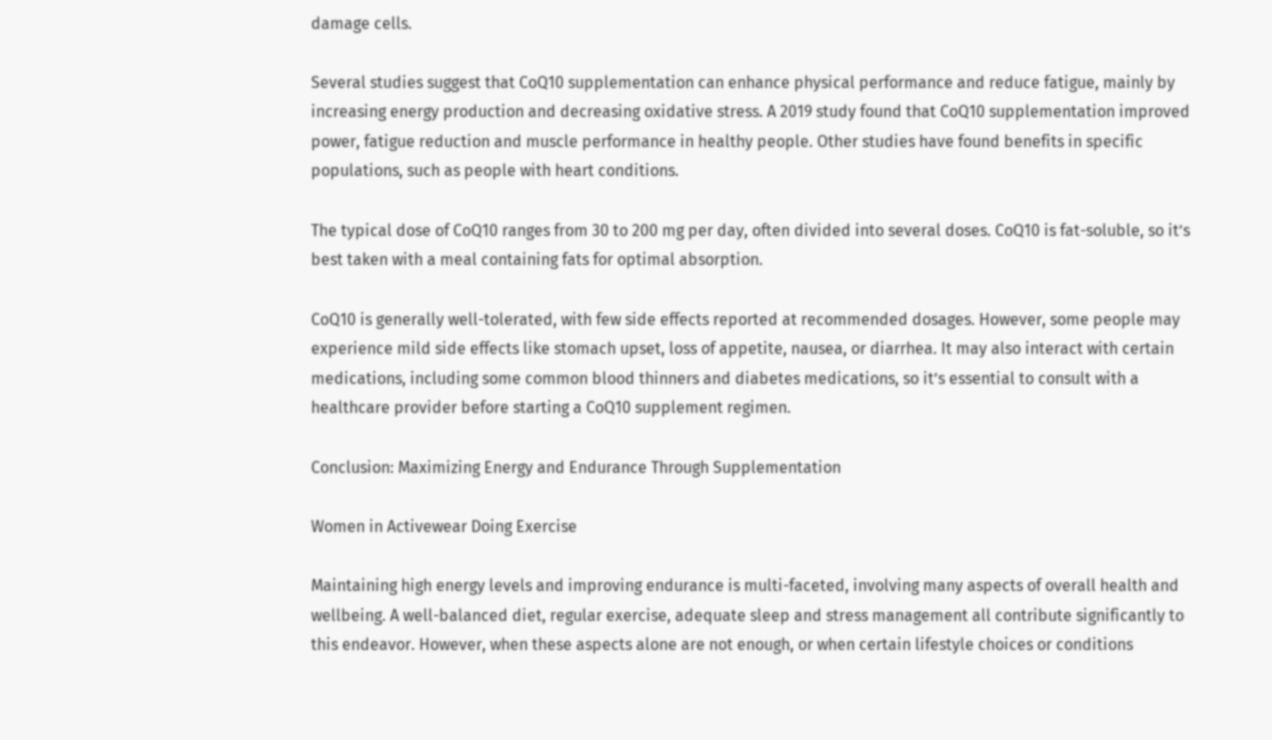damage cells.

Several studies suggest that CoQ10 supplementation can enhance physical performance and reduce fatigue, mainly by increasing energy production and decreasing oxidative stress. A 2019 study found that CoQ10 supplementation improved power, fatigue reduction and muscle performance in healthy people. Other studies have found benefits in specific populations, such as people with heart conditions.

The typical dose of CoQ10 ranges from 30 to 200 mg per day, often divided into several doses. CoQ10 is fat-soluble, so it’s best taken with a meal containing fats for optimal absorption.

CoQ10 is generally well-tolerated, with few side effects reported at recommended dosages. However, some people may experience mild side effects like stomach upset, loss of appetite, nausea, or diarrhea. It may also interact with certain medications, including some common blood thinners and diabetes medications, so it’s essential to consult with a healthcare provider before starting a CoQ10 supplement regimen.

Conclusion: Maximizing Energy and Endurance Through Supplementation

Women in Activewear Doing Exercise

Maintaining high energy levels and improving endurance is multi-faceted, involving many aspects of overall health and wellbeing. A well-balanced diet, regular exercise, adequate sleep and stress management all contribute significantly to this endeavor. However, when these aspects alone are not enough, or when certain lifestyle choices or conditions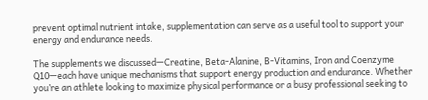prevent optimal nutrient intake, supplementation can serve as a useful tool to support your energy and endurance needs.

The supplements we discussed—Creatine, Beta-Alanine, B-Vitamins, Iron and Coenzyme Q10—each have unique mechanisms that support energy production and endurance. Whether you’re an athlete looking to maximize physical performance or a busy professional seeking to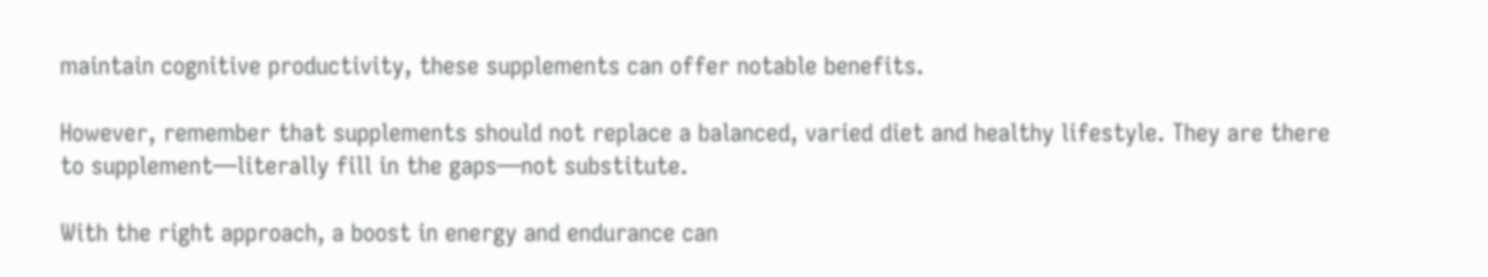maintain cognitive productivity, these supplements can offer notable benefits.

However, remember that supplements should not replace a balanced, varied diet and healthy lifestyle. They are there to supplement—literally fill in the gaps—not substitute.

With the right approach, a boost in energy and endurance can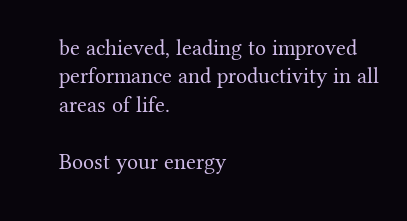be achieved, leading to improved performance and productivity in all areas of life.

Boost your energy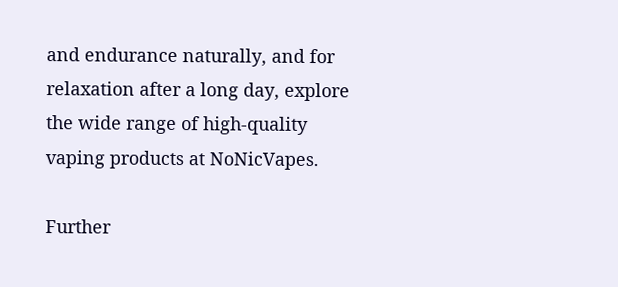and endurance naturally, and for relaxation after a long day, explore the wide range of high-quality vaping products at NoNicVapes.

Further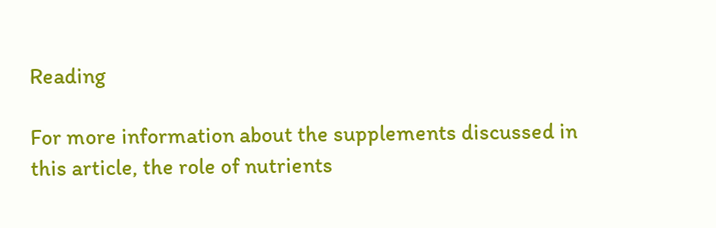Reading

For more information about the supplements discussed in this article, the role of nutrients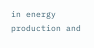in energy production and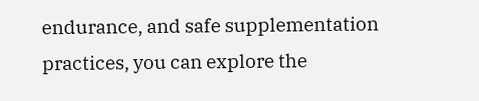endurance, and safe supplementation practices, you can explore the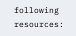following resources: